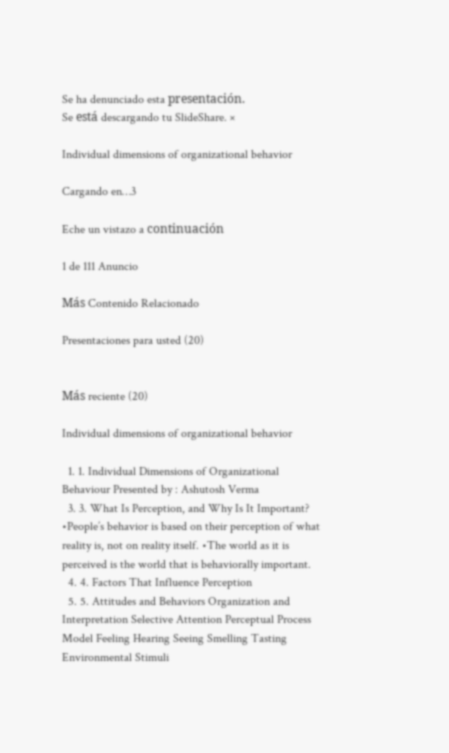Se ha denunciado esta presentación.
Se está descargando tu SlideShare. ×

Individual dimensions of organizational behavior

Cargando en…3

Eche un vistazo a continuación

1 de 111 Anuncio

Más Contenido Relacionado

Presentaciones para usted (20)


Más reciente (20)

Individual dimensions of organizational behavior

  1. 1. Individual Dimensions of Organizational Behaviour Presented by : Ashutosh Verma
  3. 3. What Is Perception, and Why Is It Important? •People’s behavior is based on their perception of what reality is, not on reality itself. •The world as it is perceived is the world that is behaviorally important.
  4. 4. Factors That Influence Perception
  5. 5. Attitudes and Behaviors Organization and Interpretation Selective Attention Perceptual Process Model Feeling Hearing Seeing Smelling Tasting Environmental Stimuli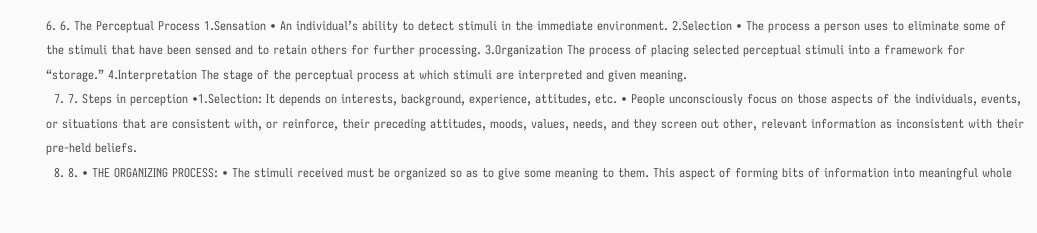6. 6. The Perceptual Process 1.Sensation • An individual’s ability to detect stimuli in the immediate environment. 2.Selection • The process a person uses to eliminate some of the stimuli that have been sensed and to retain others for further processing. 3.Organization The process of placing selected perceptual stimuli into a framework for “storage.” 4.Interpretation The stage of the perceptual process at which stimuli are interpreted and given meaning.
  7. 7. Steps in perception •1.Selection: It depends on interests, background, experience, attitudes, etc. • People unconsciously focus on those aspects of the individuals, events, or situations that are consistent with, or reinforce, their preceding attitudes, moods, values, needs, and they screen out other, relevant information as inconsistent with their pre-held beliefs.
  8. 8. • THE ORGANIZING PROCESS: • The stimuli received must be organized so as to give some meaning to them. This aspect of forming bits of information into meaningful whole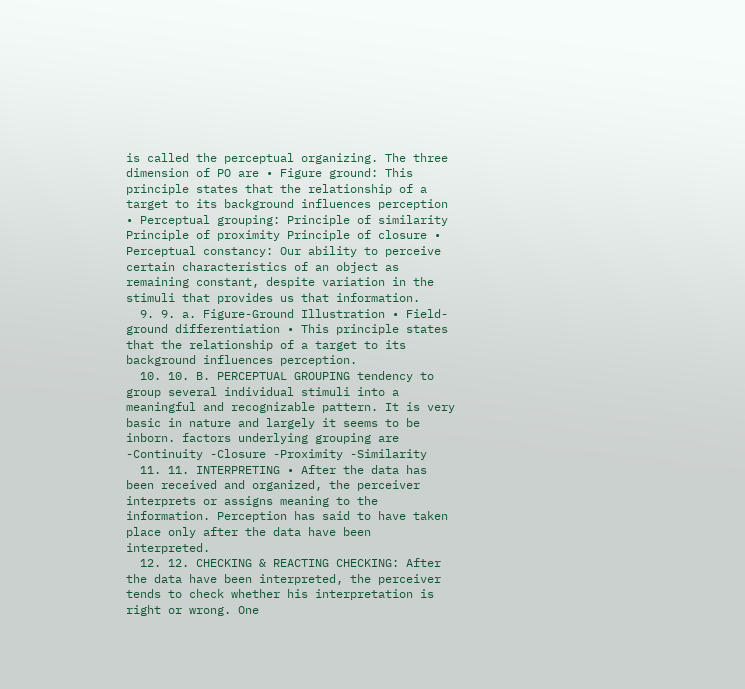is called the perceptual organizing. The three dimension of PO are • Figure ground: This principle states that the relationship of a target to its background influences perception • Perceptual grouping: Principle of similarity Principle of proximity Principle of closure • Perceptual constancy: Our ability to perceive certain characteristics of an object as remaining constant, despite variation in the stimuli that provides us that information.
  9. 9. a. Figure-Ground Illustration • Field-ground differentiation • This principle states that the relationship of a target to its background influences perception.
  10. 10. B. PERCEPTUAL GROUPING tendency to group several individual stimuli into a meaningful and recognizable pattern. It is very basic in nature and largely it seems to be inborn. factors underlying grouping are -Continuity -Closure -Proximity -Similarity
  11. 11. INTERPRETING • After the data has been received and organized, the perceiver interprets or assigns meaning to the information. Perception has said to have taken place only after the data have been interpreted.
  12. 12. CHECKING & REACTING CHECKING: After the data have been interpreted, the perceiver tends to check whether his interpretation is right or wrong. One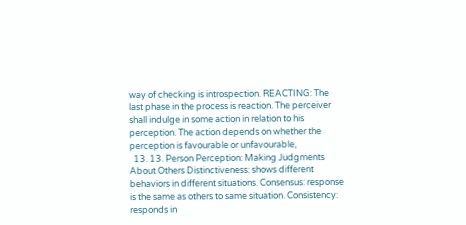way of checking is introspection. REACTING: The last phase in the process is reaction. The perceiver shall indulge in some action in relation to his perception. The action depends on whether the perception is favourable or unfavourable,
  13. 13. Person Perception: Making Judgments About Others Distinctiveness: shows different behaviors in different situations. Consensus: response is the same as others to same situation. Consistency: responds in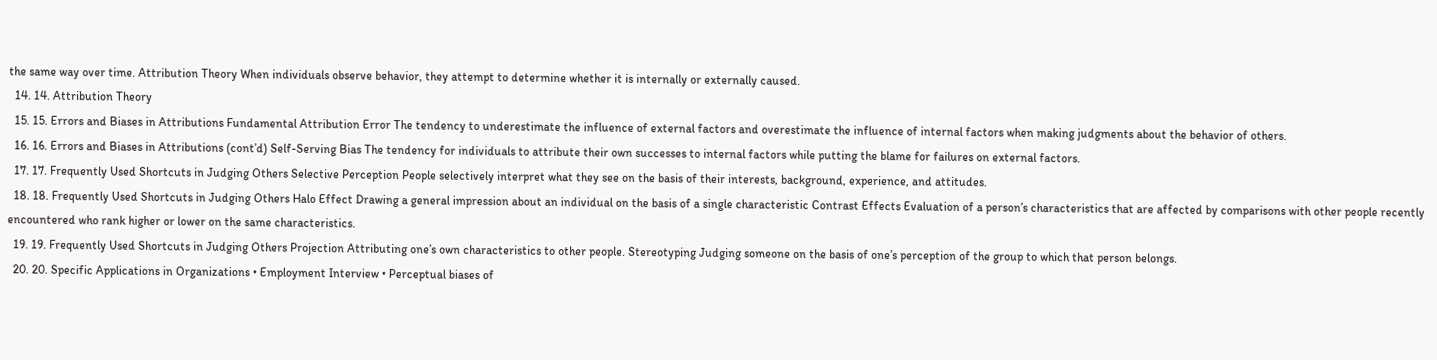the same way over time. Attribution Theory When individuals observe behavior, they attempt to determine whether it is internally or externally caused.
  14. 14. Attribution Theory
  15. 15. Errors and Biases in Attributions Fundamental Attribution Error The tendency to underestimate the influence of external factors and overestimate the influence of internal factors when making judgments about the behavior of others.
  16. 16. Errors and Biases in Attributions (cont’d) Self-Serving Bias The tendency for individuals to attribute their own successes to internal factors while putting the blame for failures on external factors.
  17. 17. Frequently Used Shortcuts in Judging Others Selective Perception People selectively interpret what they see on the basis of their interests, background, experience, and attitudes.
  18. 18. Frequently Used Shortcuts in Judging Others Halo Effect Drawing a general impression about an individual on the basis of a single characteristic Contrast Effects Evaluation of a person’s characteristics that are affected by comparisons with other people recently encountered who rank higher or lower on the same characteristics.
  19. 19. Frequently Used Shortcuts in Judging Others Projection Attributing one’s own characteristics to other people. Stereotyping Judging someone on the basis of one’s perception of the group to which that person belongs.
  20. 20. Specific Applications in Organizations • Employment Interview • Perceptual biases of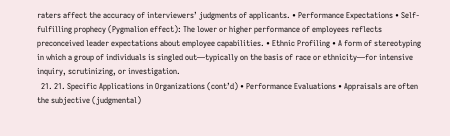raters affect the accuracy of interviewers’ judgments of applicants. • Performance Expectations • Self-fulfilling prophecy (Pygmalion effect): The lower or higher performance of employees reflects preconceived leader expectations about employee capabilities. • Ethnic Profiling • A form of stereotyping in which a group of individuals is singled out—typically on the basis of race or ethnicity—for intensive inquiry, scrutinizing, or investigation.
  21. 21. Specific Applications in Organizations (cont’d) • Performance Evaluations • Appraisals are often the subjective (judgmental)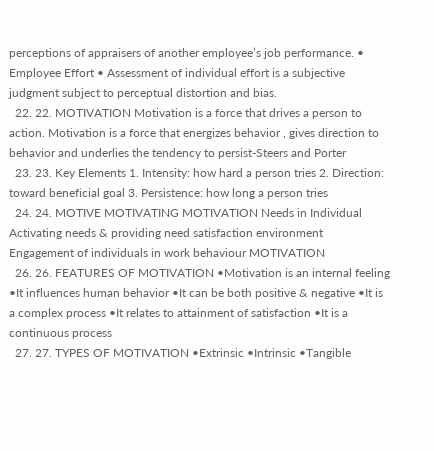perceptions of appraisers of another employee’s job performance. • Employee Effort • Assessment of individual effort is a subjective judgment subject to perceptual distortion and bias.
  22. 22. MOTIVATION Motivation is a force that drives a person to action. Motivation is a force that energizes behavior , gives direction to behavior and underlies the tendency to persist-Steers and Porter
  23. 23. Key Elements 1. Intensity: how hard a person tries 2. Direction: toward beneficial goal 3. Persistence: how long a person tries
  24. 24. MOTIVE MOTIVATING MOTIVATION Needs in Individual Activating needs & providing need satisfaction environment Engagement of individuals in work behaviour MOTIVATION
  26. 26. FEATURES OF MOTIVATION •Motivation is an internal feeling •It influences human behavior •It can be both positive & negative •It is a complex process •It relates to attainment of satisfaction •It is a continuous process
  27. 27. TYPES OF MOTIVATION •Extrinsic •Intrinsic •Tangible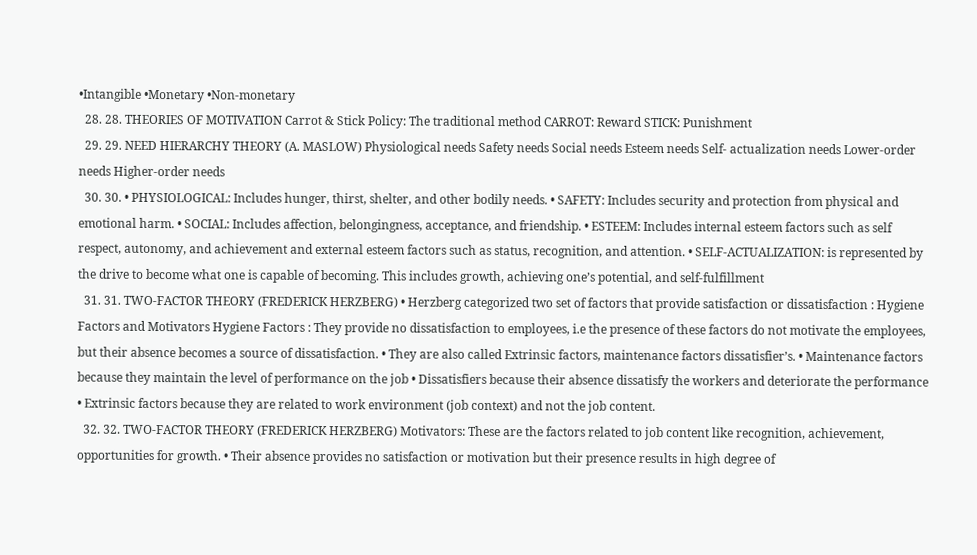•Intangible •Monetary •Non-monetary
  28. 28. THEORIES OF MOTIVATION Carrot & Stick Policy: The traditional method CARROT: Reward STICK: Punishment
  29. 29. NEED HIERARCHY THEORY (A. MASLOW) Physiological needs Safety needs Social needs Esteem needs Self- actualization needs Lower-order needs Higher-order needs
  30. 30. • PHYSIOLOGICAL: Includes hunger, thirst, shelter, and other bodily needs. • SAFETY: Includes security and protection from physical and emotional harm. • SOCIAL: Includes affection, belongingness, acceptance, and friendship. • ESTEEM: Includes internal esteem factors such as self respect, autonomy, and achievement and external esteem factors such as status, recognition, and attention. • SELF-ACTUALIZATION: is represented by the drive to become what one is capable of becoming. This includes growth, achieving one’s potential, and self-fulfillment
  31. 31. TWO-FACTOR THEORY (FREDERICK HERZBERG) • Herzberg categorized two set of factors that provide satisfaction or dissatisfaction : Hygiene Factors and Motivators Hygiene Factors : They provide no dissatisfaction to employees, i.e the presence of these factors do not motivate the employees, but their absence becomes a source of dissatisfaction. • They are also called Extrinsic factors, maintenance factors dissatisfier’s. • Maintenance factors because they maintain the level of performance on the job • Dissatisfiers because their absence dissatisfy the workers and deteriorate the performance • Extrinsic factors because they are related to work environment (job context) and not the job content.
  32. 32. TWO-FACTOR THEORY (FREDERICK HERZBERG) Motivators: These are the factors related to job content like recognition, achievement, opportunities for growth. • Their absence provides no satisfaction or motivation but their presence results in high degree of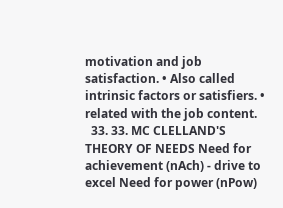motivation and job satisfaction. • Also called intrinsic factors or satisfiers. • related with the job content.
  33. 33. MC CLELLAND'S THEORY OF NEEDS Need for achievement (nAch) - drive to excel Need for power (nPow)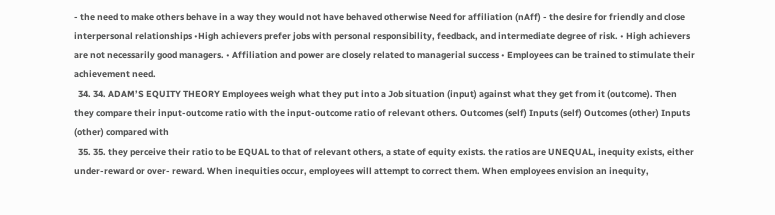- the need to make others behave in a way they would not have behaved otherwise Need for affiliation (nAff) - the desire for friendly and close interpersonal relationships •High achievers prefer jobs with personal responsibility, feedback, and intermediate degree of risk. • High achievers are not necessarily good managers. • Affiliation and power are closely related to managerial success • Employees can be trained to stimulate their achievement need.
  34. 34. ADAM’S EQUITY THEORY Employees weigh what they put into a Job situation (input) against what they get from it (outcome). Then they compare their input-outcome ratio with the input-outcome ratio of relevant others. Outcomes (self) Inputs (self) Outcomes (other) Inputs (other) compared with
  35. 35. they perceive their ratio to be EQUAL to that of relevant others, a state of equity exists. the ratios are UNEQUAL, inequity exists, either under-reward or over- reward. When inequities occur, employees will attempt to correct them. When employees envision an inequity,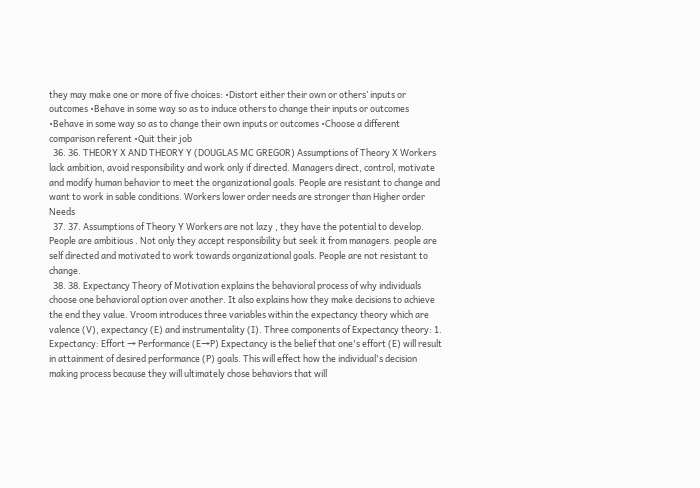they may make one or more of five choices: •Distort either their own or others’ inputs or outcomes •Behave in some way so as to induce others to change their inputs or outcomes •Behave in some way so as to change their own inputs or outcomes •Choose a different comparison referent •Quit their job
  36. 36. THEORY X AND THEORY Y (DOUGLAS MC GREGOR) Assumptions of Theory X Workers lack ambition, avoid responsibility and work only if directed. Managers direct, control, motivate and modify human behavior to meet the organizational goals. People are resistant to change and want to work in sable conditions. Workers lower order needs are stronger than Higher order Needs
  37. 37. Assumptions of Theory Y Workers are not lazy , they have the potential to develop. People are ambitious . Not only they accept responsibility but seek it from managers. people are self directed and motivated to work towards organizational goals. People are not resistant to change.
  38. 38. Expectancy Theory of Motivation explains the behavioral process of why individuals choose one behavioral option over another. It also explains how they make decisions to achieve the end they value. Vroom introduces three variables within the expectancy theory which are valence (V), expectancy (E) and instrumentality (I). Three components of Expectancy theory: 1. Expectancy: Effort → Performance (E→P) Expectancy is the belief that one's effort (E) will result in attainment of desired performance (P) goals. This will effect how the individual's decision making process because they will ultimately chose behaviors that will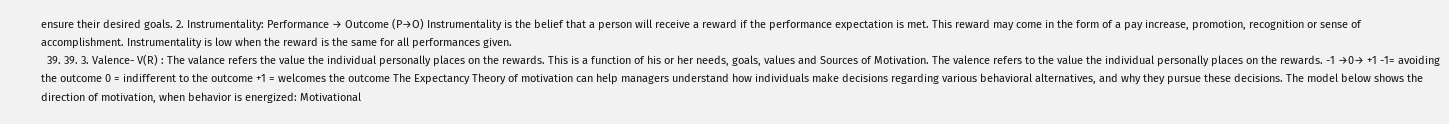ensure their desired goals. 2. Instrumentality: Performance → Outcome (P→O) Instrumentality is the belief that a person will receive a reward if the performance expectation is met. This reward may come in the form of a pay increase, promotion, recognition or sense of accomplishment. Instrumentality is low when the reward is the same for all performances given.
  39. 39. 3. Valence- V(R) : The valance refers the value the individual personally places on the rewards. This is a function of his or her needs, goals, values and Sources of Motivation. The valence refers to the value the individual personally places on the rewards. -1 →0→ +1 -1= avoiding the outcome 0 = indifferent to the outcome +1 = welcomes the outcome The Expectancy Theory of motivation can help managers understand how individuals make decisions regarding various behavioral alternatives, and why they pursue these decisions. The model below shows the direction of motivation, when behavior is energized: Motivational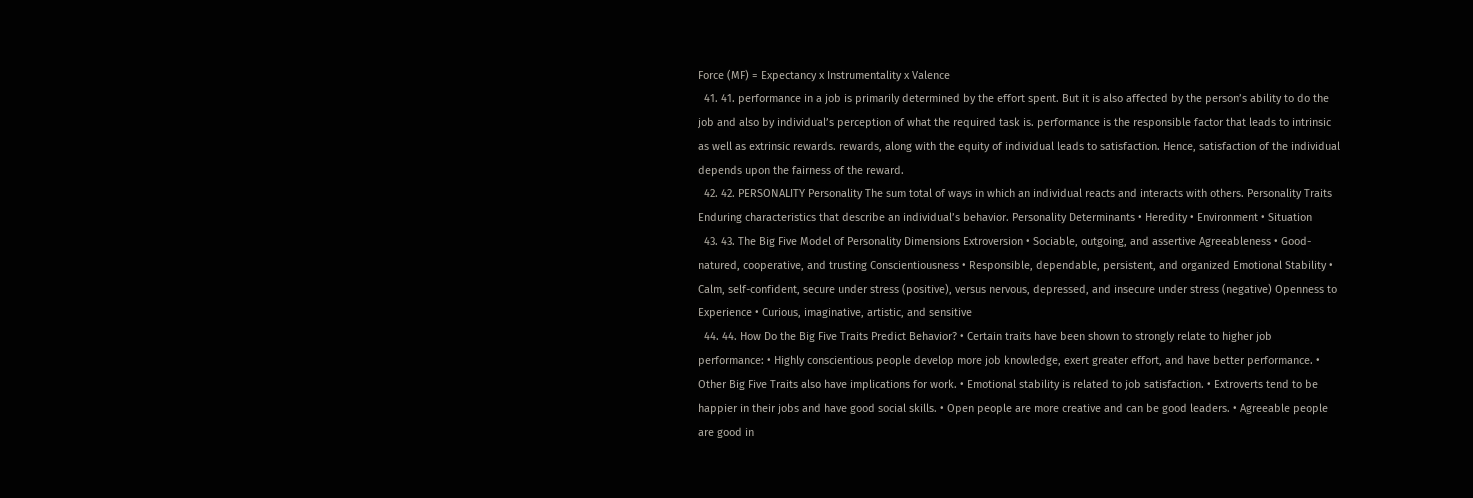Force (MF) = Expectancy x Instrumentality x Valence
  41. 41. performance in a job is primarily determined by the effort spent. But it is also affected by the person’s ability to do the job and also by individual’s perception of what the required task is. performance is the responsible factor that leads to intrinsic as well as extrinsic rewards. rewards, along with the equity of individual leads to satisfaction. Hence, satisfaction of the individual depends upon the fairness of the reward.
  42. 42. PERSONALITY Personality The sum total of ways in which an individual reacts and interacts with others. Personality Traits Enduring characteristics that describe an individual’s behavior. Personality Determinants • Heredity • Environment • Situation
  43. 43. The Big Five Model of Personality Dimensions Extroversion • Sociable, outgoing, and assertive Agreeableness • Good-natured, cooperative, and trusting Conscientiousness • Responsible, dependable, persistent, and organized Emotional Stability • Calm, self-confident, secure under stress (positive), versus nervous, depressed, and insecure under stress (negative) Openness to Experience • Curious, imaginative, artistic, and sensitive
  44. 44. How Do the Big Five Traits Predict Behavior? • Certain traits have been shown to strongly relate to higher job performance: • Highly conscientious people develop more job knowledge, exert greater effort, and have better performance. • Other Big Five Traits also have implications for work. • Emotional stability is related to job satisfaction. • Extroverts tend to be happier in their jobs and have good social skills. • Open people are more creative and can be good leaders. • Agreeable people are good in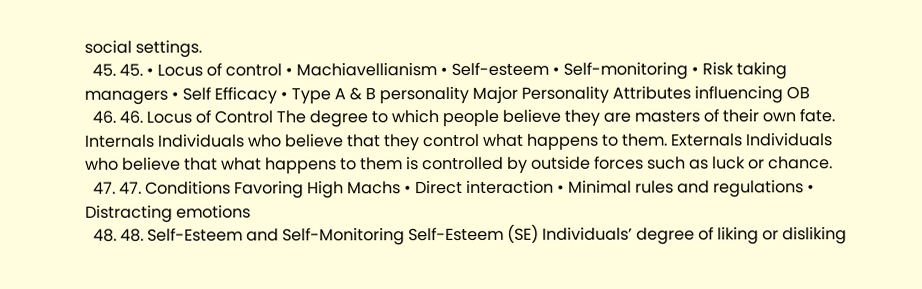social settings.
  45. 45. • Locus of control • Machiavellianism • Self-esteem • Self-monitoring • Risk taking managers • Self Efficacy • Type A & B personality Major Personality Attributes influencing OB
  46. 46. Locus of Control The degree to which people believe they are masters of their own fate. Internals Individuals who believe that they control what happens to them. Externals Individuals who believe that what happens to them is controlled by outside forces such as luck or chance.
  47. 47. Conditions Favoring High Machs • Direct interaction • Minimal rules and regulations • Distracting emotions
  48. 48. Self-Esteem and Self-Monitoring Self-Esteem (SE) Individuals’ degree of liking or disliking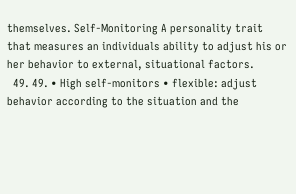themselves. Self-Monitoring A personality trait that measures an individuals ability to adjust his or her behavior to external, situational factors.
  49. 49. • High self-monitors • flexible: adjust behavior according to the situation and the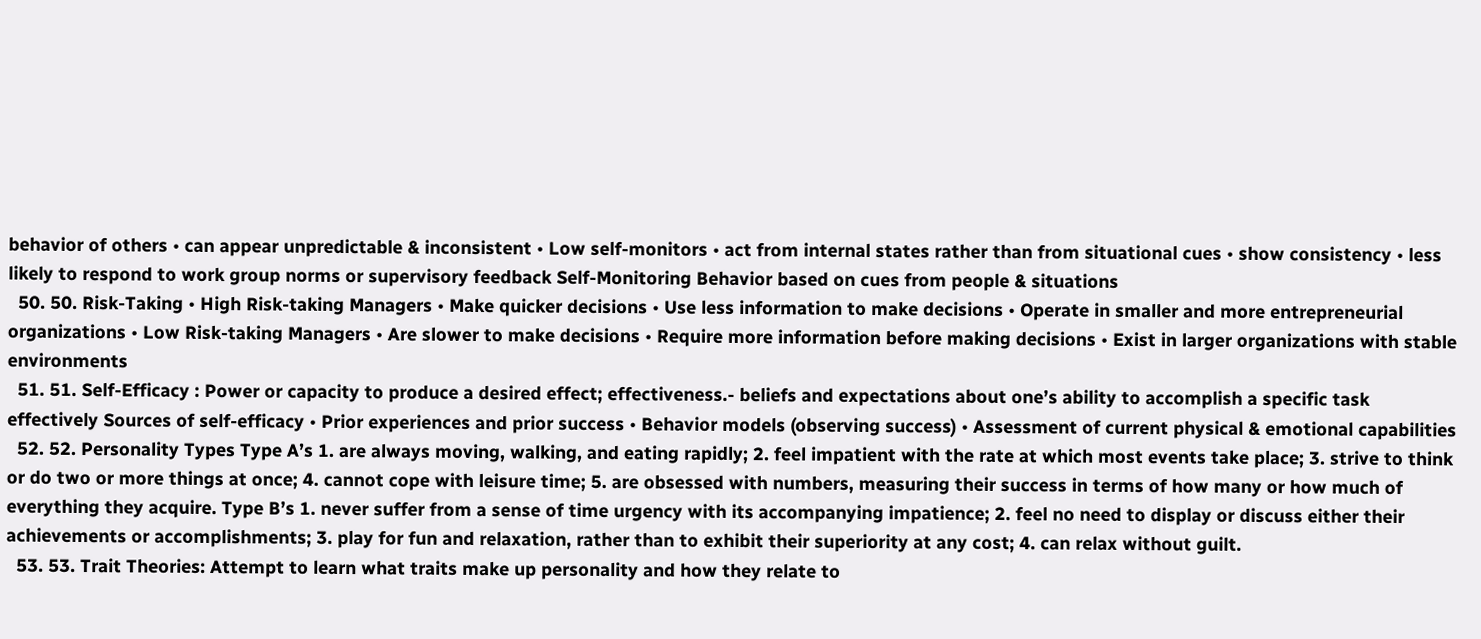behavior of others • can appear unpredictable & inconsistent • Low self-monitors • act from internal states rather than from situational cues • show consistency • less likely to respond to work group norms or supervisory feedback Self-Monitoring Behavior based on cues from people & situations
  50. 50. Risk-Taking • High Risk-taking Managers • Make quicker decisions • Use less information to make decisions • Operate in smaller and more entrepreneurial organizations • Low Risk-taking Managers • Are slower to make decisions • Require more information before making decisions • Exist in larger organizations with stable environments
  51. 51. Self-Efficacy : Power or capacity to produce a desired effect; effectiveness.- beliefs and expectations about one’s ability to accomplish a specific task effectively Sources of self-efficacy • Prior experiences and prior success • Behavior models (observing success) • Assessment of current physical & emotional capabilities
  52. 52. Personality Types Type A’s 1. are always moving, walking, and eating rapidly; 2. feel impatient with the rate at which most events take place; 3. strive to think or do two or more things at once; 4. cannot cope with leisure time; 5. are obsessed with numbers, measuring their success in terms of how many or how much of everything they acquire. Type B’s 1. never suffer from a sense of time urgency with its accompanying impatience; 2. feel no need to display or discuss either their achievements or accomplishments; 3. play for fun and relaxation, rather than to exhibit their superiority at any cost; 4. can relax without guilt.
  53. 53. Trait Theories: Attempt to learn what traits make up personality and how they relate to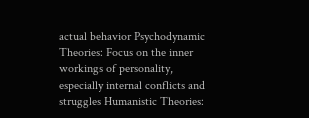actual behavior Psychodynamic Theories: Focus on the inner workings of personality, especially internal conflicts and struggles Humanistic Theories: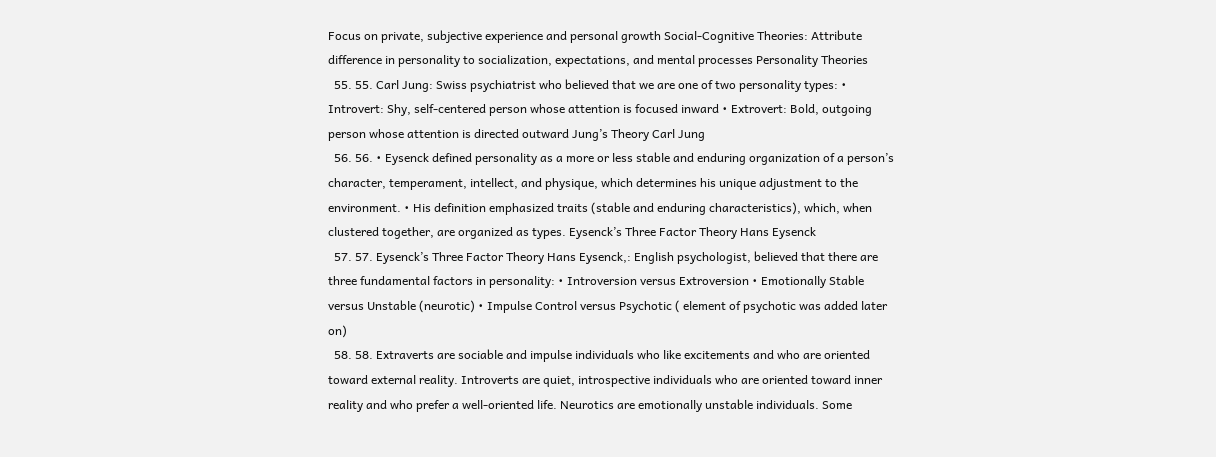Focus on private, subjective experience and personal growth Social-Cognitive Theories: Attribute difference in personality to socialization, expectations, and mental processes Personality Theories
  55. 55. Carl Jung: Swiss psychiatrist who believed that we are one of two personality types: • Introvert: Shy, self-centered person whose attention is focused inward • Extrovert: Bold, outgoing person whose attention is directed outward Jung’s Theory Carl Jung
  56. 56. • Eysenck defined personality as a more or less stable and enduring organization of a person’s character, temperament, intellect, and physique, which determines his unique adjustment to the environment. • His definition emphasized traits (stable and enduring characteristics), which, when clustered together, are organized as types. Eysenck’s Three Factor Theory Hans Eysenck
  57. 57. Eysenck’s Three Factor Theory Hans Eysenck,: English psychologist, believed that there are three fundamental factors in personality: • Introversion versus Extroversion • Emotionally Stable versus Unstable (neurotic) • Impulse Control versus Psychotic ( element of psychotic was added later on)
  58. 58. Extraverts are sociable and impulse individuals who like excitements and who are oriented toward external reality. Introverts are quiet, introspective individuals who are oriented toward inner reality and who prefer a well-oriented life. Neurotics are emotionally unstable individuals. Some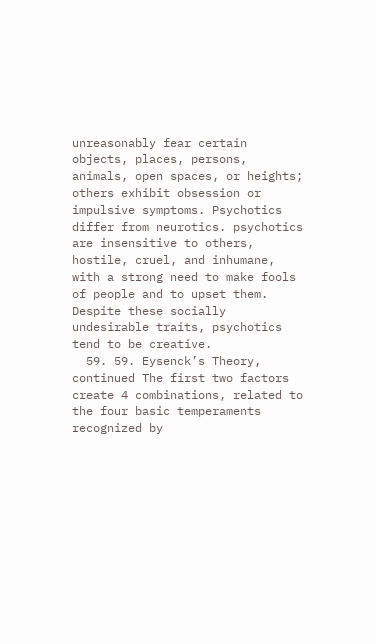unreasonably fear certain objects, places, persons, animals, open spaces, or heights; others exhibit obsession or impulsive symptoms. Psychotics differ from neurotics. psychotics are insensitive to others, hostile, cruel, and inhumane, with a strong need to make fools of people and to upset them. Despite these socially undesirable traits, psychotics tend to be creative.
  59. 59. Eysenck’s Theory, continued The first two factors create 4 combinations, related to the four basic temperaments recognized by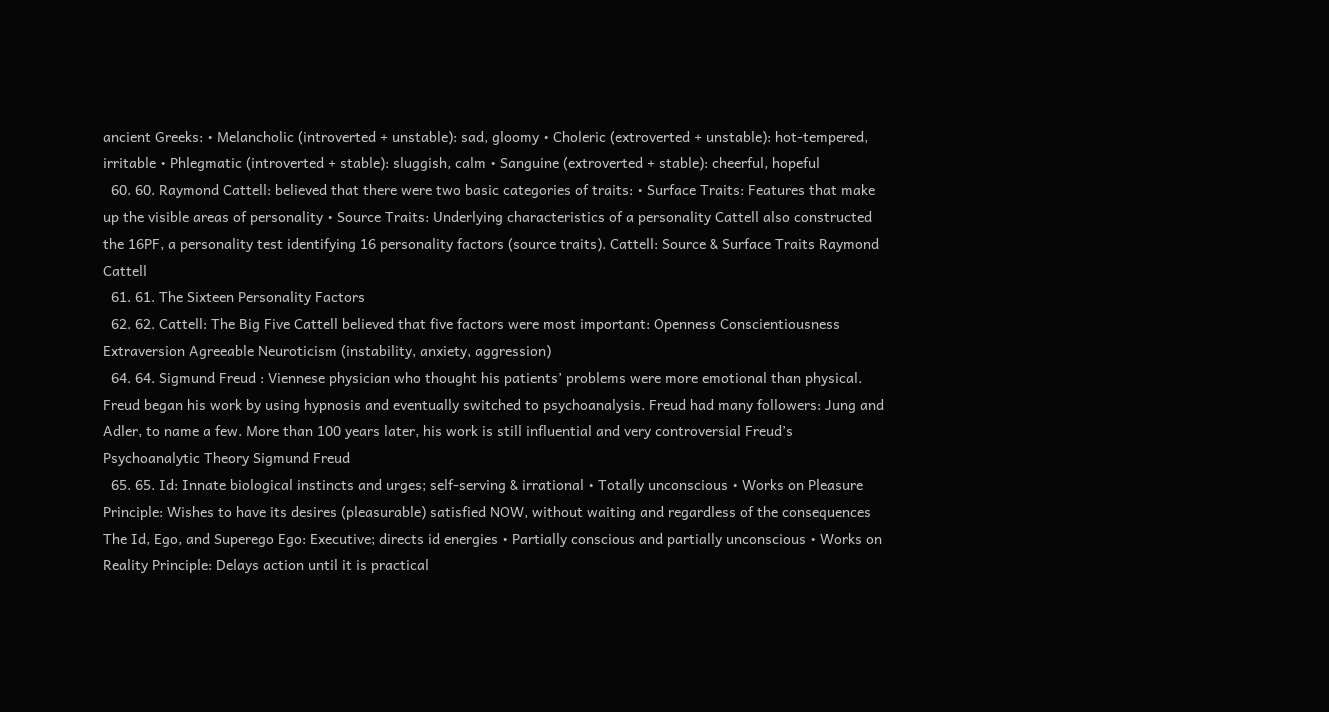ancient Greeks: • Melancholic (introverted + unstable): sad, gloomy • Choleric (extroverted + unstable): hot-tempered, irritable • Phlegmatic (introverted + stable): sluggish, calm • Sanguine (extroverted + stable): cheerful, hopeful
  60. 60. Raymond Cattell: believed that there were two basic categories of traits: • Surface Traits: Features that make up the visible areas of personality • Source Traits: Underlying characteristics of a personality Cattell also constructed the 16PF, a personality test identifying 16 personality factors (source traits). Cattell: Source & Surface Traits Raymond Cattell
  61. 61. The Sixteen Personality Factors
  62. 62. Cattell: The Big Five Cattell believed that five factors were most important: Openness Conscientiousness Extraversion Agreeable Neuroticism (instability, anxiety, aggression)
  64. 64. Sigmund Freud : Viennese physician who thought his patients’ problems were more emotional than physical. Freud began his work by using hypnosis and eventually switched to psychoanalysis. Freud had many followers: Jung and Adler, to name a few. More than 100 years later, his work is still influential and very controversial Freud’s Psychoanalytic Theory Sigmund Freud
  65. 65. Id: Innate biological instincts and urges; self-serving & irrational • Totally unconscious • Works on Pleasure Principle: Wishes to have its desires (pleasurable) satisfied NOW, without waiting and regardless of the consequences The Id, Ego, and Superego Ego: Executive; directs id energies • Partially conscious and partially unconscious • Works on Reality Principle: Delays action until it is practical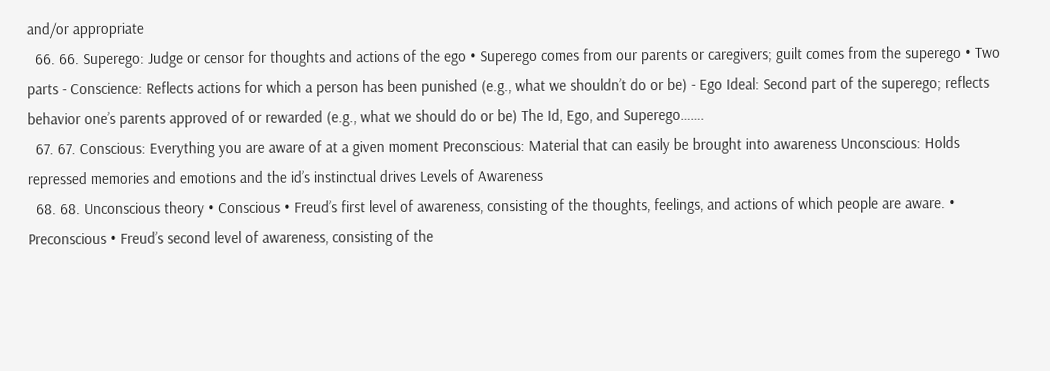and/or appropriate
  66. 66. Superego: Judge or censor for thoughts and actions of the ego • Superego comes from our parents or caregivers; guilt comes from the superego • Two parts - Conscience: Reflects actions for which a person has been punished (e.g., what we shouldn’t do or be) - Ego Ideal: Second part of the superego; reflects behavior one’s parents approved of or rewarded (e.g., what we should do or be) The Id, Ego, and Superego…….
  67. 67. Conscious: Everything you are aware of at a given moment Preconscious: Material that can easily be brought into awareness Unconscious: Holds repressed memories and emotions and the id’s instinctual drives Levels of Awareness
  68. 68. Unconscious theory • Conscious • Freud’s first level of awareness, consisting of the thoughts, feelings, and actions of which people are aware. • Preconscious • Freud’s second level of awareness, consisting of the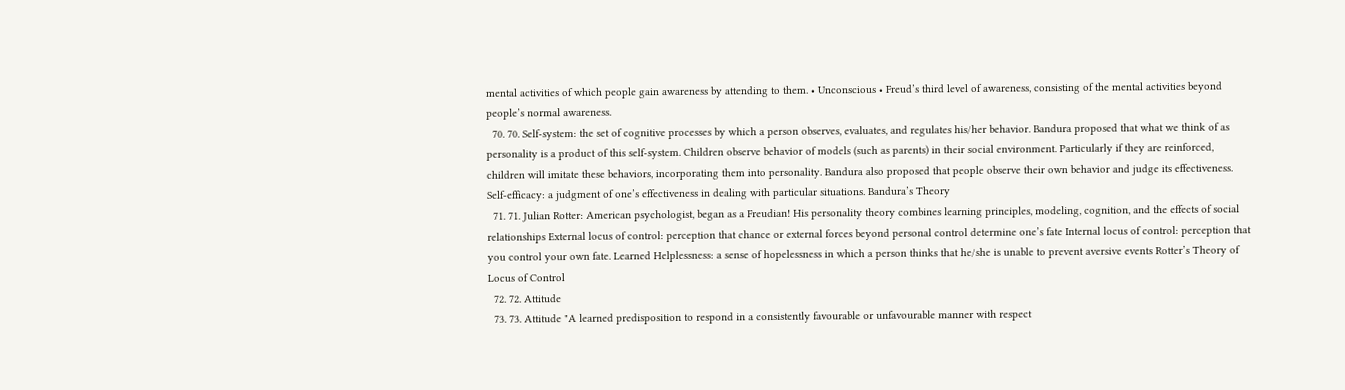mental activities of which people gain awareness by attending to them. • Unconscious • Freud’s third level of awareness, consisting of the mental activities beyond people’s normal awareness.
  70. 70. Self-system: the set of cognitive processes by which a person observes, evaluates, and regulates his/her behavior. Bandura proposed that what we think of as personality is a product of this self-system. Children observe behavior of models (such as parents) in their social environment. Particularly if they are reinforced, children will imitate these behaviors, incorporating them into personality. Bandura also proposed that people observe their own behavior and judge its effectiveness. Self-efficacy: a judgment of one’s effectiveness in dealing with particular situations. Bandura’s Theory
  71. 71. Julian Rotter: American psychologist, began as a Freudian! His personality theory combines learning principles, modeling, cognition, and the effects of social relationships External locus of control: perception that chance or external forces beyond personal control determine one’s fate Internal locus of control: perception that you control your own fate. Learned Helplessness: a sense of hopelessness in which a person thinks that he/she is unable to prevent aversive events Rotter’s Theory of Locus of Control
  72. 72. Attitude
  73. 73. Attitude "A learned predisposition to respond in a consistently favourable or unfavourable manner with respect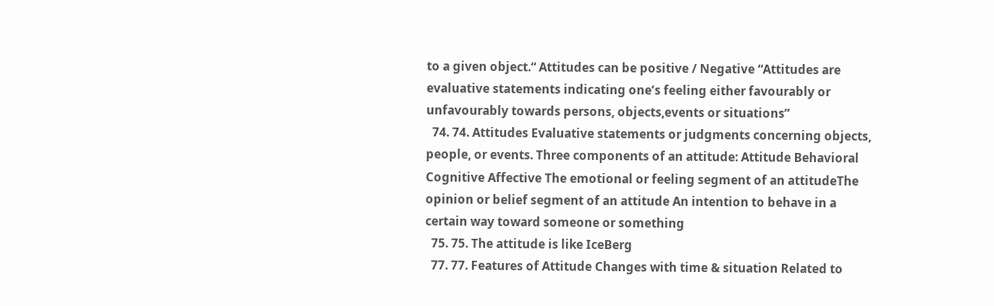to a given object.“ Attitudes can be positive / Negative “Attitudes are evaluative statements indicating one’s feeling either favourably or unfavourably towards persons, objects,events or situations”
  74. 74. Attitudes Evaluative statements or judgments concerning objects, people, or events. Three components of an attitude: Attitude Behavioral Cognitive Affective The emotional or feeling segment of an attitudeThe opinion or belief segment of an attitude An intention to behave in a certain way toward someone or something
  75. 75. The attitude is like IceBerg
  77. 77. Features of Attitude Changes with time & situation Related to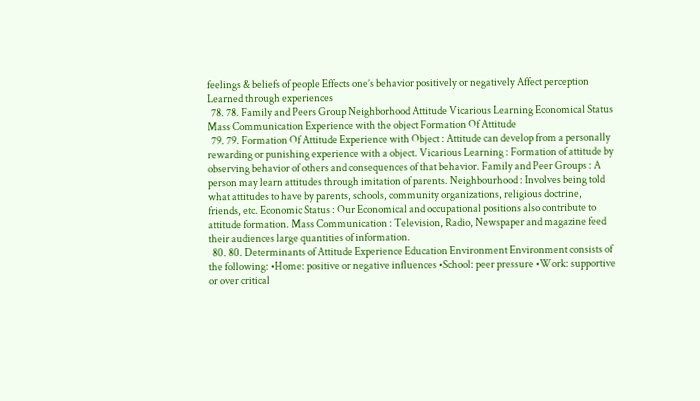feelings & beliefs of people Effects one’s behavior positively or negatively Affect perception Learned through experiences
  78. 78. Family and Peers Group Neighborhood Attitude Vicarious Learning Economical Status Mass Communication Experience with the object Formation Of Attitude
  79. 79. Formation Of Attitude Experience with Object : Attitude can develop from a personally rewarding or punishing experience with a object. Vicarious Learning : Formation of attitude by observing behavior of others and consequences of that behavior. Family and Peer Groups : A person may learn attitudes through imitation of parents. Neighbourhood : Involves being told what attitudes to have by parents, schools, community organizations, religious doctrine, friends, etc. Economic Status : Our Economical and occupational positions also contribute to attitude formation. Mass Communication : Television, Radio, Newspaper and magazine feed their audiences large quantities of information.
  80. 80. Determinants of Attitude Experience Education Environment Environment consists of the following: •Home: positive or negative influences •School: peer pressure •Work: supportive or over critical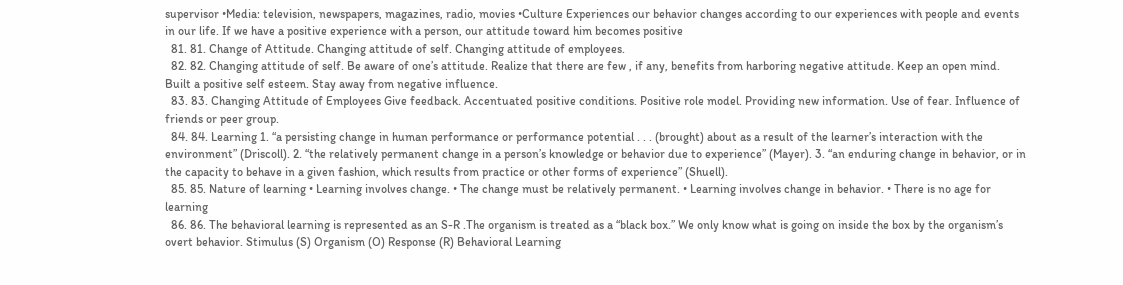supervisor •Media: television, newspapers, magazines, radio, movies •Culture Experiences our behavior changes according to our experiences with people and events in our life. If we have a positive experience with a person, our attitude toward him becomes positive
  81. 81. Change of Attitude. Changing attitude of self. Changing attitude of employees.
  82. 82. Changing attitude of self. Be aware of one’s attitude. Realize that there are few , if any, benefits from harboring negative attitude. Keep an open mind. Built a positive self esteem. Stay away from negative influence.
  83. 83. Changing Attitude of Employees Give feedback. Accentuated positive conditions. Positive role model. Providing new information. Use of fear. Influence of friends or peer group.
  84. 84. Learning 1. “a persisting change in human performance or performance potential . . . (brought) about as a result of the learner’s interaction with the environment” (Driscoll). 2. “the relatively permanent change in a person’s knowledge or behavior due to experience” (Mayer). 3. “an enduring change in behavior, or in the capacity to behave in a given fashion, which results from practice or other forms of experience” (Shuell).
  85. 85. Nature of learning • Learning involves change. • The change must be relatively permanent. • Learning involves change in behavior. • There is no age for learning
  86. 86. The behavioral learning is represented as an S-R .The organism is treated as a “black box.” We only know what is going on inside the box by the organism’s overt behavior. Stimulus (S) Organism (O) Response (R) Behavioral Learning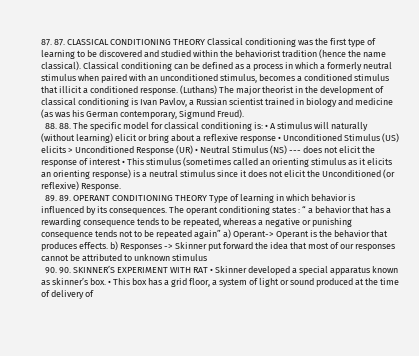87. 87. CLASSICAL CONDITIONING THEORY Classical conditioning was the first type of learning to be discovered and studied within the behaviorist tradition (hence the name classical). Classical conditioning can be defined as a process in which a formerly neutral stimulus when paired with an unconditioned stimulus, becomes a conditioned stimulus that illicit a conditioned response. (Luthans) The major theorist in the development of classical conditioning is Ivan Pavlov, a Russian scientist trained in biology and medicine (as was his German contemporary, Sigmund Freud).
  88. 88. The specific model for classical conditioning is: • A stimulus will naturally (without learning) elicit or bring about a reflexive response • Unconditioned Stimulus (US) elicits > Unconditioned Response (UR) • Neutral Stimulus (NS) --- does not elicit the response of interest • This stimulus (sometimes called an orienting stimulus as it elicits an orienting response) is a neutral stimulus since it does not elicit the Unconditioned (or reflexive) Response.
  89. 89. OPERANT CONDITIONING THEORY Type of learning in which behavior is influenced by its consequences. The operant conditioning states : “ a behavior that has a rewarding consequence tends to be repeated, whereas a negative or punishing consequence tends not to be repeated again” a) Operant-> Operant is the behavior that produces effects. b) Responses -> Skinner put forward the idea that most of our responses cannot be attributed to unknown stimulus
  90. 90. SKINNER’S EXPERIMENT WITH RAT • Skinner developed a special apparatus known as skinner’s box. • This box has a grid floor, a system of light or sound produced at the time of delivery of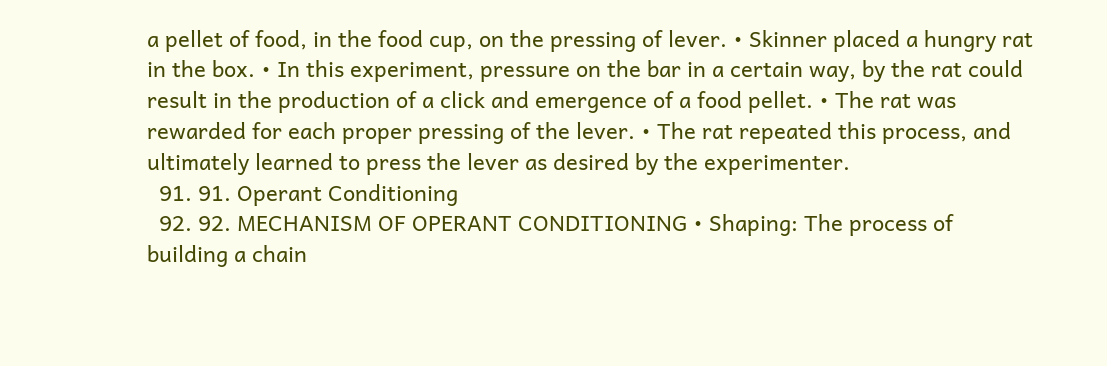a pellet of food, in the food cup, on the pressing of lever. • Skinner placed a hungry rat in the box. • In this experiment, pressure on the bar in a certain way, by the rat could result in the production of a click and emergence of a food pellet. • The rat was rewarded for each proper pressing of the lever. • The rat repeated this process, and ultimately learned to press the lever as desired by the experimenter.
  91. 91. Operant Conditioning
  92. 92. MECHANISM OF OPERANT CONDITIONING • Shaping: The process of building a chain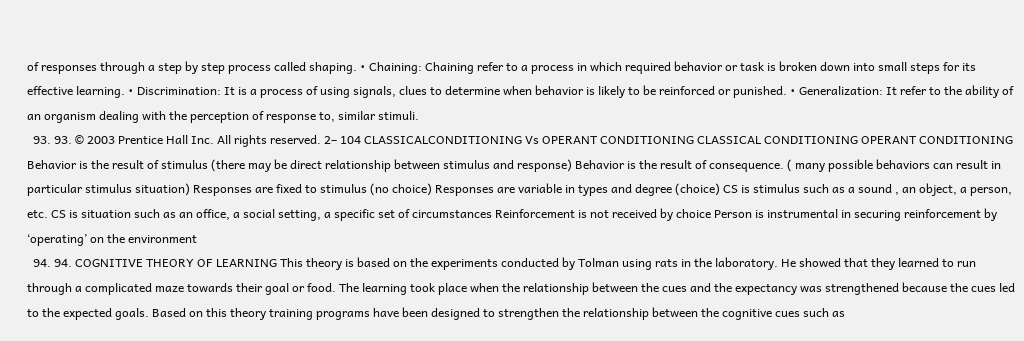of responses through a step by step process called shaping. • Chaining: Chaining refer to a process in which required behavior or task is broken down into small steps for its effective learning. • Discrimination: It is a process of using signals, clues to determine when behavior is likely to be reinforced or punished. • Generalization: It refer to the ability of an organism dealing with the perception of response to, similar stimuli.
  93. 93. © 2003 Prentice Hall Inc. All rights reserved. 2– 104 CLASSICALCONDITIONING Vs OPERANT CONDITIONING CLASSICAL CONDITIONING OPERANT CONDITIONING Behavior is the result of stimulus (there may be direct relationship between stimulus and response) Behavior is the result of consequence. ( many possible behaviors can result in particular stimulus situation) Responses are fixed to stimulus (no choice) Responses are variable in types and degree (choice) CS is stimulus such as a sound , an object, a person, etc. CS is situation such as an office, a social setting, a specific set of circumstances Reinforcement is not received by choice Person is instrumental in securing reinforcement by ‘operating’ on the environment
  94. 94. COGNITIVE THEORY OF LEARNING This theory is based on the experiments conducted by Tolman using rats in the laboratory. He showed that they learned to run through a complicated maze towards their goal or food. The learning took place when the relationship between the cues and the expectancy was strengthened because the cues led to the expected goals. Based on this theory training programs have been designed to strengthen the relationship between the cognitive cues such as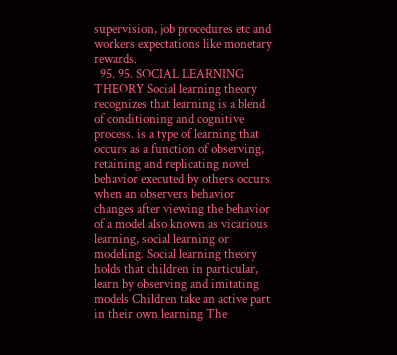supervision, job procedures etc and workers expectations like monetary rewards.
  95. 95. SOCIAL LEARNING THEORY Social learning theory recognizes that learning is a blend of conditioning and cognitive process. is a type of learning that occurs as a function of observing, retaining and replicating novel behavior executed by others occurs when an observers behavior changes after viewing the behavior of a model also known as vicarious learning, social learning or modeling. Social learning theory holds that children in particular, learn by observing and imitating models Children take an active part in their own learning The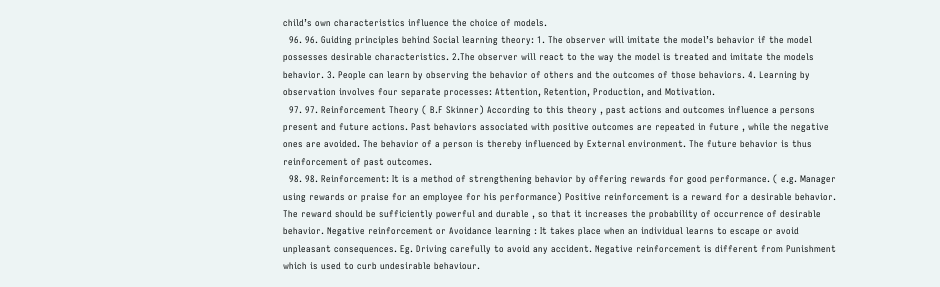child’s own characteristics influence the choice of models.
  96. 96. Guiding principles behind Social learning theory: 1. The observer will imitate the model’s behavior if the model possesses desirable characteristics. 2.The observer will react to the way the model is treated and imitate the models behavior. 3. People can learn by observing the behavior of others and the outcomes of those behaviors. 4. Learning by observation involves four separate processes: Attention, Retention, Production, and Motivation.
  97. 97. Reinforcement Theory ( B.F Skinner) According to this theory , past actions and outcomes influence a persons present and future actions. Past behaviors associated with positive outcomes are repeated in future , while the negative ones are avoided. The behavior of a person is thereby influenced by External environment. The future behavior is thus reinforcement of past outcomes.
  98. 98. Reinforcement: It is a method of strengthening behavior by offering rewards for good performance. ( e.g. Manager using rewards or praise for an employee for his performance) Positive reinforcement is a reward for a desirable behavior. The reward should be sufficiently powerful and durable , so that it increases the probability of occurrence of desirable behavior. Negative reinforcement or Avoidance learning : It takes place when an individual learns to escape or avoid unpleasant consequences. Eg. Driving carefully to avoid any accident. Negative reinforcement is different from Punishment which is used to curb undesirable behaviour.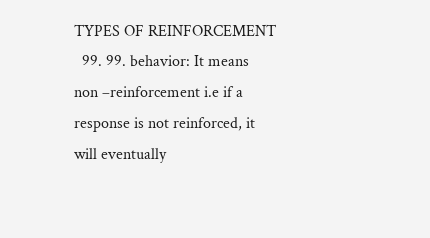TYPES OF REINFORCEMENT
  99. 99. behavior: It means non –reinforcement i.e if a response is not reinforced, it will eventually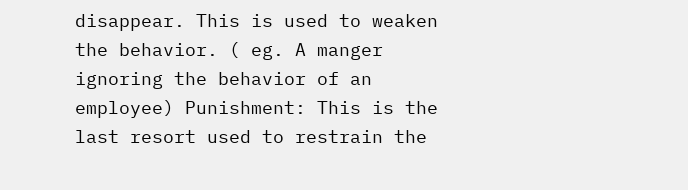disappear. This is used to weaken the behavior. ( eg. A manger ignoring the behavior of an employee) Punishment: This is the last resort used to restrain the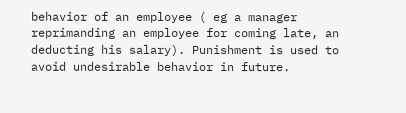behavior of an employee ( eg a manager reprimanding an employee for coming late, an deducting his salary). Punishment is used to avoid undesirable behavior in future.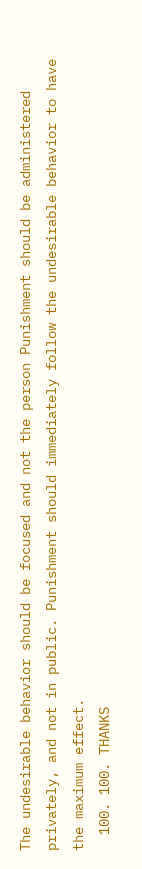The undesirable behavior should be focused and not the person Punishment should be administered privately, and not in public. Punishment should immediately follow the undesirable behavior to have the maximum effect.
  100. 100. THANKS